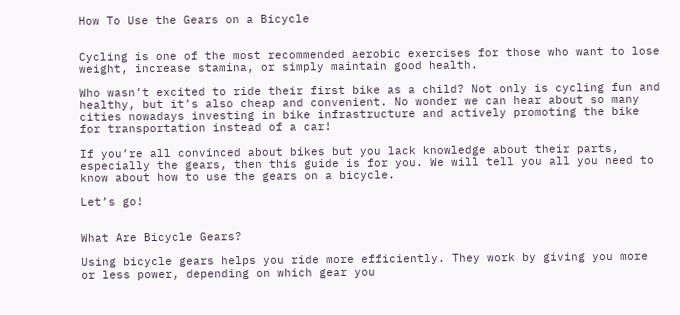How To Use the Gears on a Bicycle


Cycling is one of the most recommended aerobic exercises for those who want to lose weight, increase stamina, or simply maintain good health.

Who wasn’t excited to ride their first bike as a child? Not only is cycling fun and healthy, but it’s also cheap and convenient. No wonder we can hear about so many cities nowadays investing in bike infrastructure and actively promoting the bike for transportation instead of a car!

If you’re all convinced about bikes but you lack knowledge about their parts, especially the gears, then this guide is for you. We will tell you all you need to know about how to use the gears on a bicycle.

Let’s go!


What Are Bicycle Gears?

Using bicycle gears helps you ride more efficiently. They work by giving you more or less power, depending on which gear you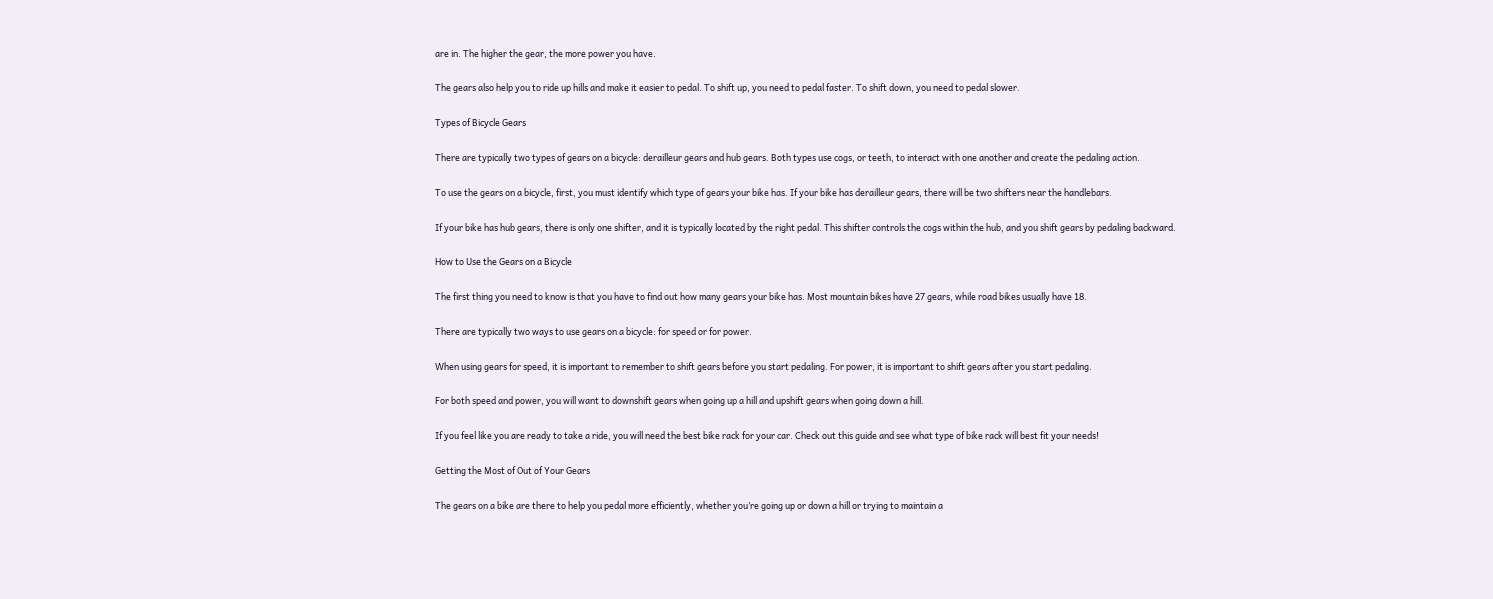are in. The higher the gear, the more power you have.

The gears also help you to ride up hills and make it easier to pedal. To shift up, you need to pedal faster. To shift down, you need to pedal slower.

Types of Bicycle Gears

There are typically two types of gears on a bicycle: derailleur gears and hub gears. Both types use cogs, or teeth, to interact with one another and create the pedaling action.

To use the gears on a bicycle, first, you must identify which type of gears your bike has. If your bike has derailleur gears, there will be two shifters near the handlebars.

If your bike has hub gears, there is only one shifter, and it is typically located by the right pedal. This shifter controls the cogs within the hub, and you shift gears by pedaling backward.

How to Use the Gears on a Bicycle

The first thing you need to know is that you have to find out how many gears your bike has. Most mountain bikes have 27 gears, while road bikes usually have 18.

There are typically two ways to use gears on a bicycle: for speed or for power.

When using gears for speed, it is important to remember to shift gears before you start pedaling. For power, it is important to shift gears after you start pedaling.

For both speed and power, you will want to downshift gears when going up a hill and upshift gears when going down a hill.

If you feel like you are ready to take a ride, you will need the best bike rack for your car. Check out this guide and see what type of bike rack will best fit your needs!

Getting the Most of Out of Your Gears

The gears on a bike are there to help you pedal more efficiently, whether you’re going up or down a hill or trying to maintain a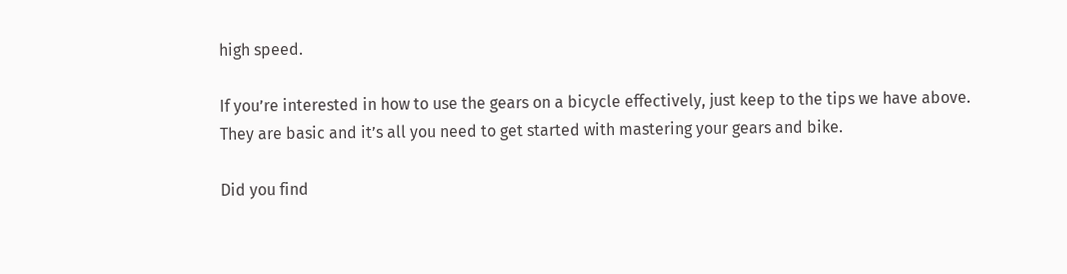high speed.

If you’re interested in how to use the gears on a bicycle effectively, just keep to the tips we have above. They are basic and it’s all you need to get started with mastering your gears and bike.

Did you find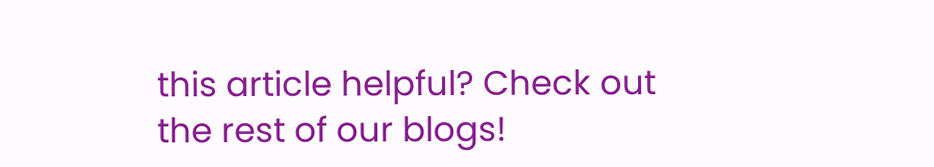this article helpful? Check out the rest of our blogs!